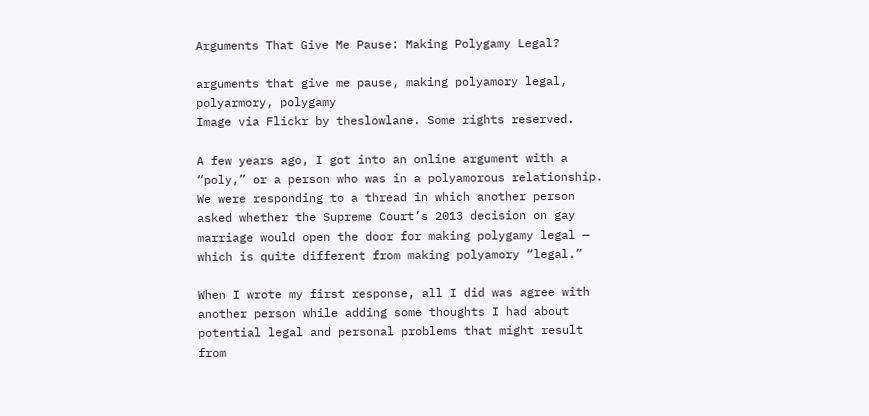Arguments That Give Me Pause: Making Polygamy Legal?

arguments that give me pause, making polyamory legal, polyarmory, polygamy
Image via Flickr by theslowlane. Some rights reserved.

A few years ago, I got into an online argument with a “poly,” or a person who was in a polyamorous relationship. We were responding to a thread in which another person asked whether the Supreme Court’s 2013 decision on gay marriage would open the door for making polygamy legal — which is quite different from making polyamory “legal.”

When I wrote my first response, all I did was agree with another person while adding some thoughts I had about potential legal and personal problems that might result from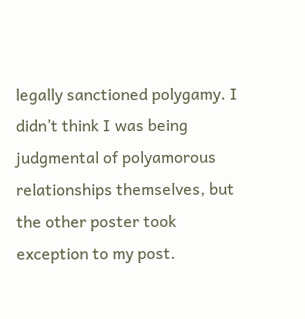legally sanctioned polygamy. I didn’t think I was being judgmental of polyamorous relationships themselves, but the other poster took exception to my post.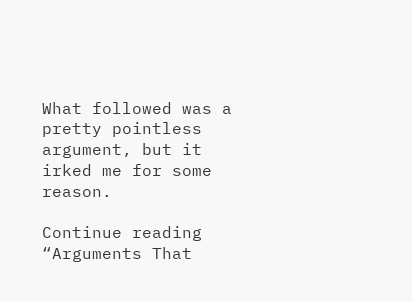What followed was a pretty pointless argument, but it irked me for some reason.

Continue reading “Arguments That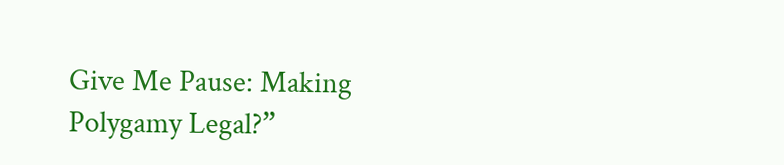Give Me Pause: Making Polygamy Legal?”